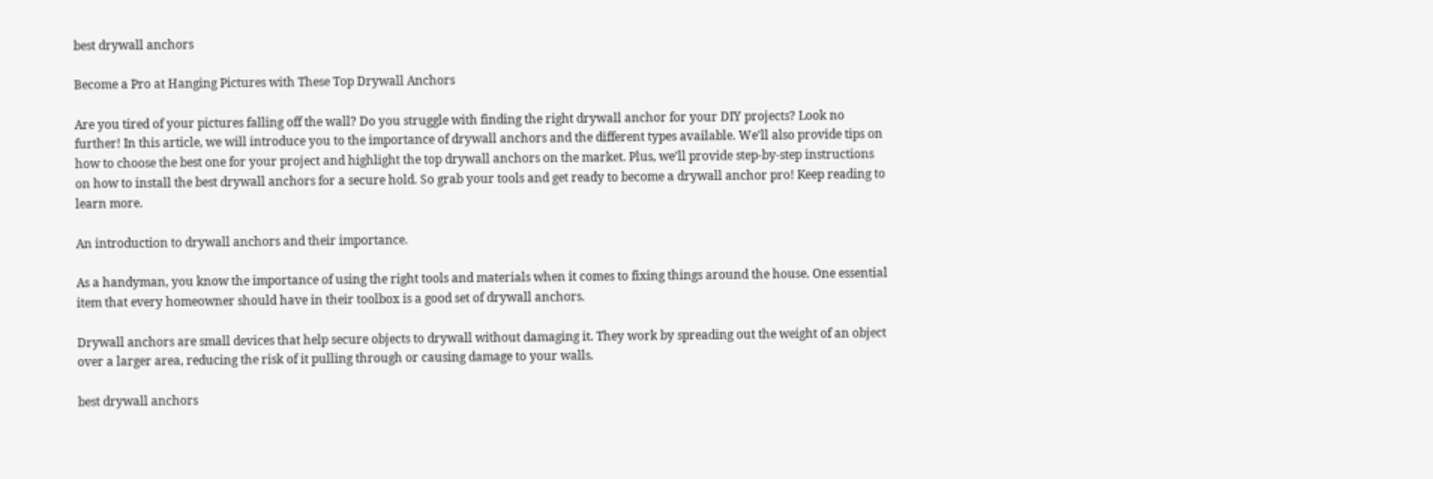best drywall anchors

Become a Pro at Hanging Pictures with These Top Drywall Anchors

Are you tired of your pictures falling off the wall? Do you struggle with finding the right drywall anchor for your DIY projects? Look no further! In this article, we will introduce you to the importance of drywall anchors and the different types available. We’ll also provide tips on how to choose the best one for your project and highlight the top drywall anchors on the market. Plus, we’ll provide step-by-step instructions on how to install the best drywall anchors for a secure hold. So grab your tools and get ready to become a drywall anchor pro! Keep reading to learn more.

An introduction to drywall anchors and their importance.

As a handyman, you know the importance of using the right tools and materials when it comes to fixing things around the house. One essential item that every homeowner should have in their toolbox is a good set of drywall anchors.

Drywall anchors are small devices that help secure objects to drywall without damaging it. They work by spreading out the weight of an object over a larger area, reducing the risk of it pulling through or causing damage to your walls.

best drywall anchors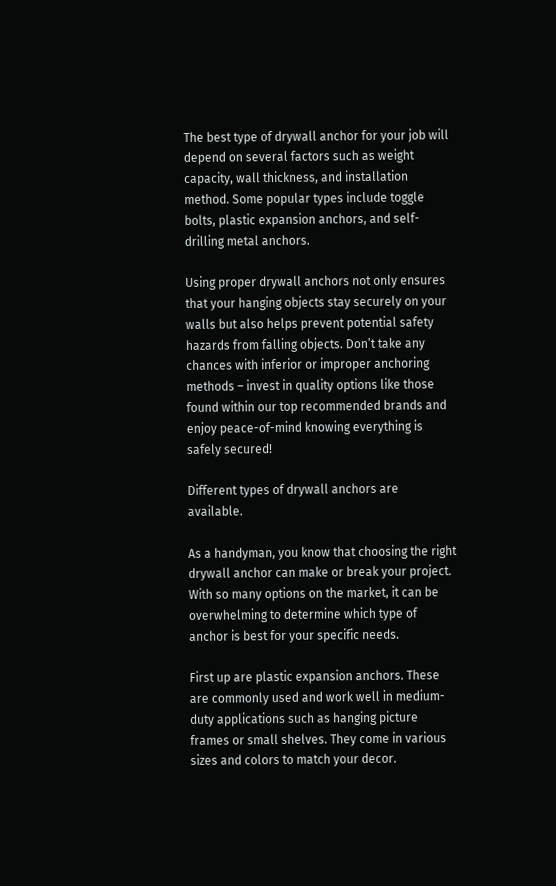The best type of drywall anchor for your job will depend on several factors such as weight capacity, wall thickness, and installation method. Some popular types include toggle bolts, plastic expansion anchors, and self-drilling metal anchors.

Using proper drywall anchors not only ensures that your hanging objects stay securely on your walls but also helps prevent potential safety hazards from falling objects. Don’t take any chances with inferior or improper anchoring methods – invest in quality options like those found within our top recommended brands and enjoy peace-of-mind knowing everything is safely secured!

Different types of drywall anchors are available.

As a handyman, you know that choosing the right drywall anchor can make or break your project. With so many options on the market, it can be overwhelming to determine which type of anchor is best for your specific needs.

First up are plastic expansion anchors. These are commonly used and work well in medium-duty applications such as hanging picture frames or small shelves. They come in various sizes and colors to match your decor.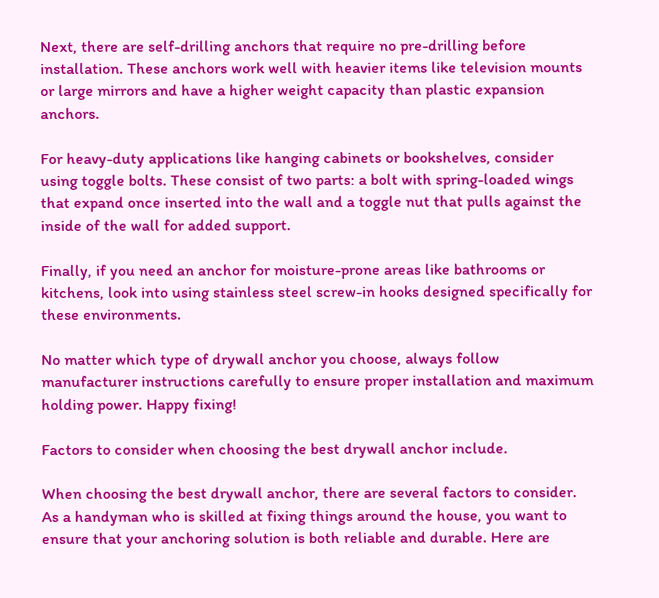Next, there are self-drilling anchors that require no pre-drilling before installation. These anchors work well with heavier items like television mounts or large mirrors and have a higher weight capacity than plastic expansion anchors.

For heavy-duty applications like hanging cabinets or bookshelves, consider using toggle bolts. These consist of two parts: a bolt with spring-loaded wings that expand once inserted into the wall and a toggle nut that pulls against the inside of the wall for added support.

Finally, if you need an anchor for moisture-prone areas like bathrooms or kitchens, look into using stainless steel screw-in hooks designed specifically for these environments.

No matter which type of drywall anchor you choose, always follow manufacturer instructions carefully to ensure proper installation and maximum holding power. Happy fixing!

Factors to consider when choosing the best drywall anchor include.

When choosing the best drywall anchor, there are several factors to consider. As a handyman who is skilled at fixing things around the house, you want to ensure that your anchoring solution is both reliable and durable. Here are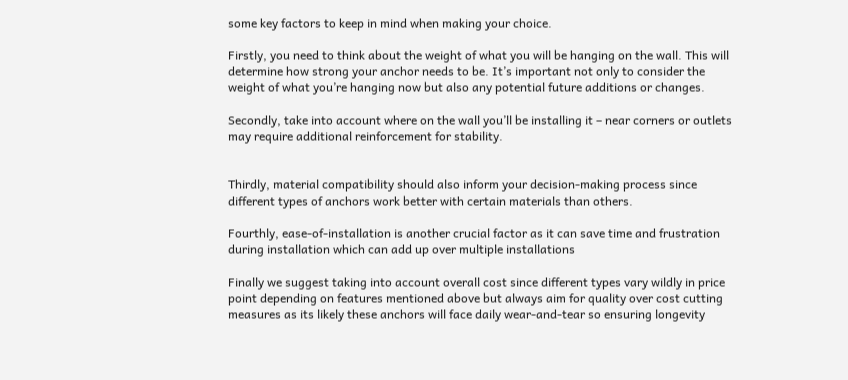some key factors to keep in mind when making your choice.

Firstly, you need to think about the weight of what you will be hanging on the wall. This will determine how strong your anchor needs to be. It’s important not only to consider the weight of what you’re hanging now but also any potential future additions or changes.

Secondly, take into account where on the wall you’ll be installing it – near corners or outlets may require additional reinforcement for stability.


Thirdly, material compatibility should also inform your decision-making process since different types of anchors work better with certain materials than others.

Fourthly, ease-of-installation is another crucial factor as it can save time and frustration during installation which can add up over multiple installations

Finally we suggest taking into account overall cost since different types vary wildly in price point depending on features mentioned above but always aim for quality over cost cutting measures as its likely these anchors will face daily wear-and-tear so ensuring longevity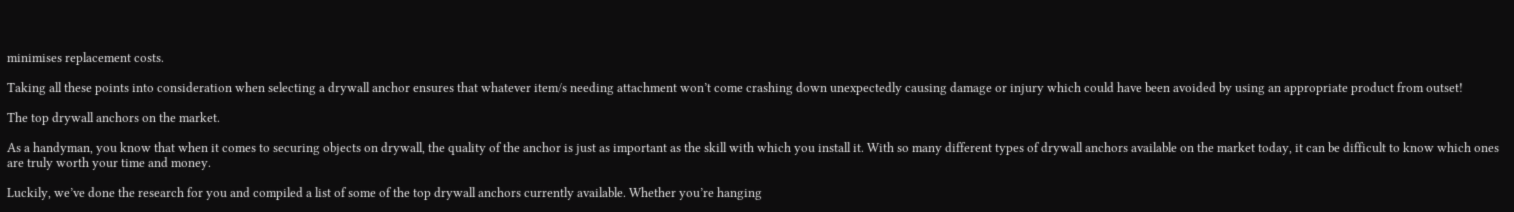minimises replacement costs.

Taking all these points into consideration when selecting a drywall anchor ensures that whatever item/s needing attachment won’t come crashing down unexpectedly causing damage or injury which could have been avoided by using an appropriate product from outset!

The top drywall anchors on the market.

As a handyman, you know that when it comes to securing objects on drywall, the quality of the anchor is just as important as the skill with which you install it. With so many different types of drywall anchors available on the market today, it can be difficult to know which ones are truly worth your time and money.

Luckily, we’ve done the research for you and compiled a list of some of the top drywall anchors currently available. Whether you’re hanging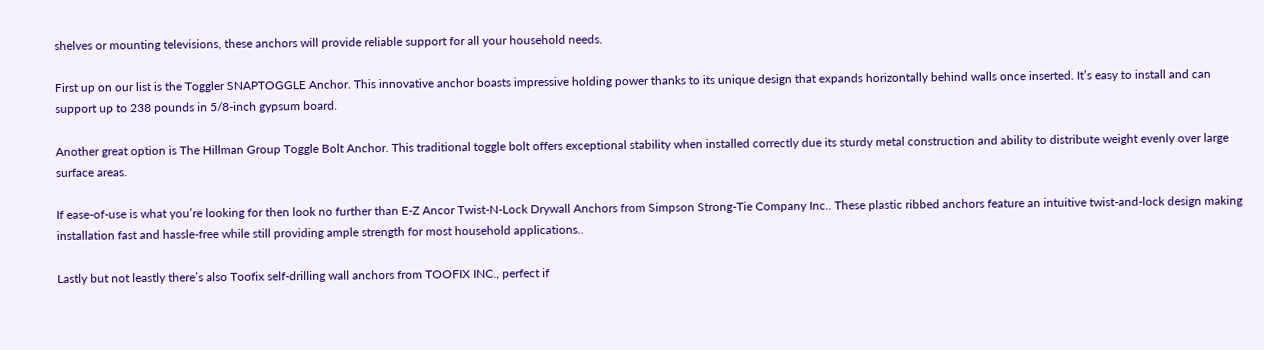shelves or mounting televisions, these anchors will provide reliable support for all your household needs.

First up on our list is the Toggler SNAPTOGGLE Anchor. This innovative anchor boasts impressive holding power thanks to its unique design that expands horizontally behind walls once inserted. It’s easy to install and can support up to 238 pounds in 5/8-inch gypsum board.

Another great option is The Hillman Group Toggle Bolt Anchor. This traditional toggle bolt offers exceptional stability when installed correctly due its sturdy metal construction and ability to distribute weight evenly over large surface areas.

If ease-of-use is what you’re looking for then look no further than E-Z Ancor Twist-N-Lock Drywall Anchors from Simpson Strong-Tie Company Inc.. These plastic ribbed anchors feature an intuitive twist-and-lock design making installation fast and hassle-free while still providing ample strength for most household applications..

Lastly but not leastly there’s also Toofix self-drilling wall anchors from TOOFIX INC., perfect if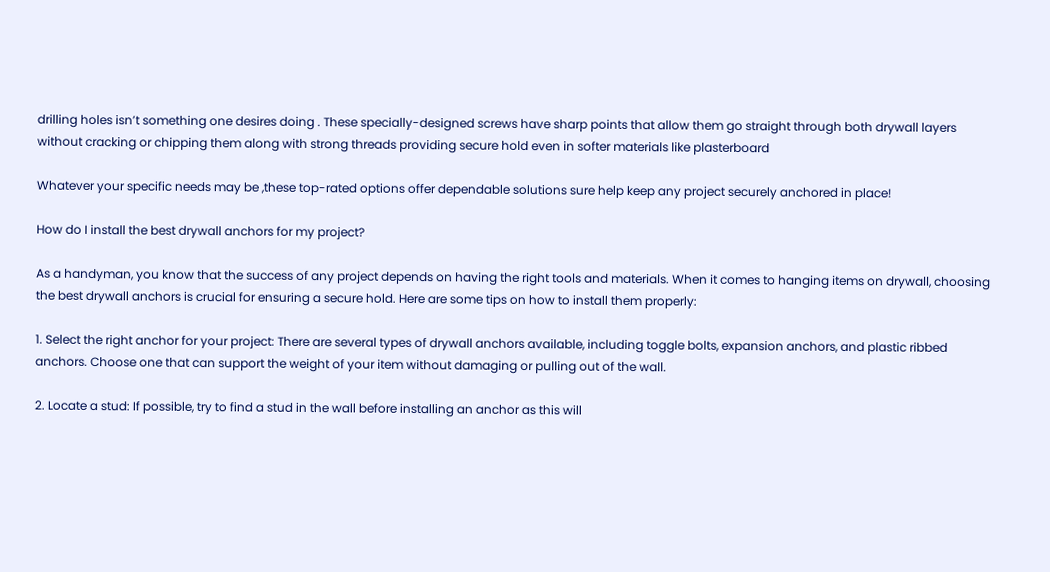drilling holes isn’t something one desires doing . These specially-designed screws have sharp points that allow them go straight through both drywall layers without cracking or chipping them along with strong threads providing secure hold even in softer materials like plasterboard

Whatever your specific needs may be ,these top-rated options offer dependable solutions sure help keep any project securely anchored in place!

How do I install the best drywall anchors for my project?

As a handyman, you know that the success of any project depends on having the right tools and materials. When it comes to hanging items on drywall, choosing the best drywall anchors is crucial for ensuring a secure hold. Here are some tips on how to install them properly:

1. Select the right anchor for your project: There are several types of drywall anchors available, including toggle bolts, expansion anchors, and plastic ribbed anchors. Choose one that can support the weight of your item without damaging or pulling out of the wall.

2. Locate a stud: If possible, try to find a stud in the wall before installing an anchor as this will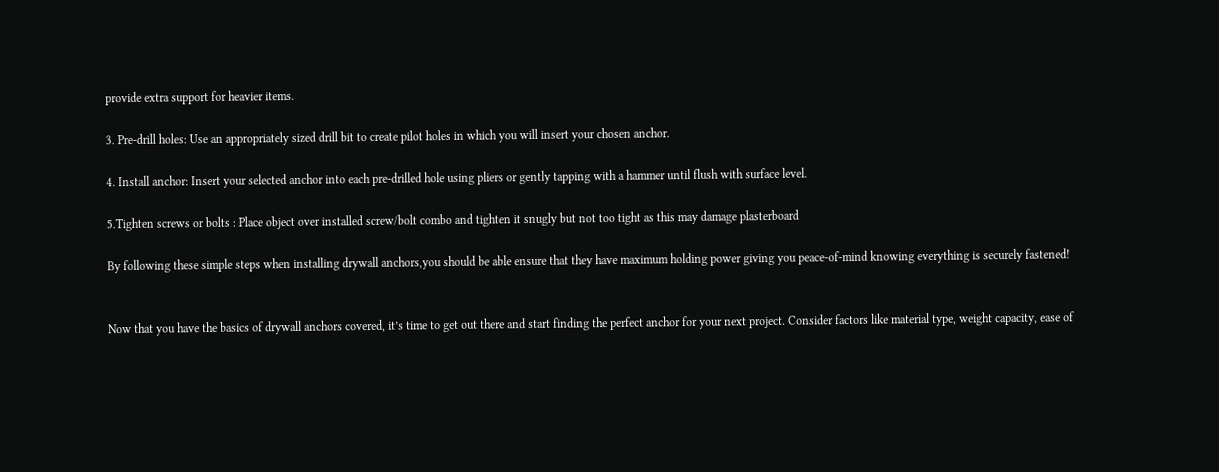provide extra support for heavier items.

3. Pre-drill holes: Use an appropriately sized drill bit to create pilot holes in which you will insert your chosen anchor.

4. Install anchor: Insert your selected anchor into each pre-drilled hole using pliers or gently tapping with a hammer until flush with surface level.

5.Tighten screws or bolts : Place object over installed screw/bolt combo and tighten it snugly but not too tight as this may damage plasterboard

By following these simple steps when installing drywall anchors,you should be able ensure that they have maximum holding power giving you peace-of-mind knowing everything is securely fastened!


Now that you have the basics of drywall anchors covered, it’s time to get out there and start finding the perfect anchor for your next project. Consider factors like material type, weight capacity, ease of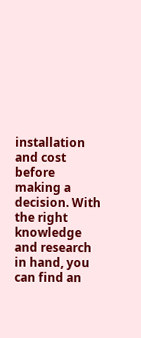installation and cost before making a decision. With the right knowledge and research in hand, you can find an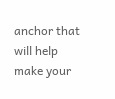anchor that will help make your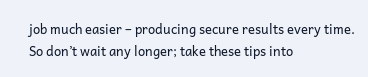job much easier – producing secure results every time. So don’t wait any longer; take these tips into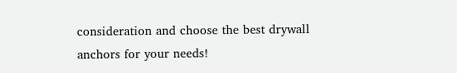consideration and choose the best drywall anchors for your needs!